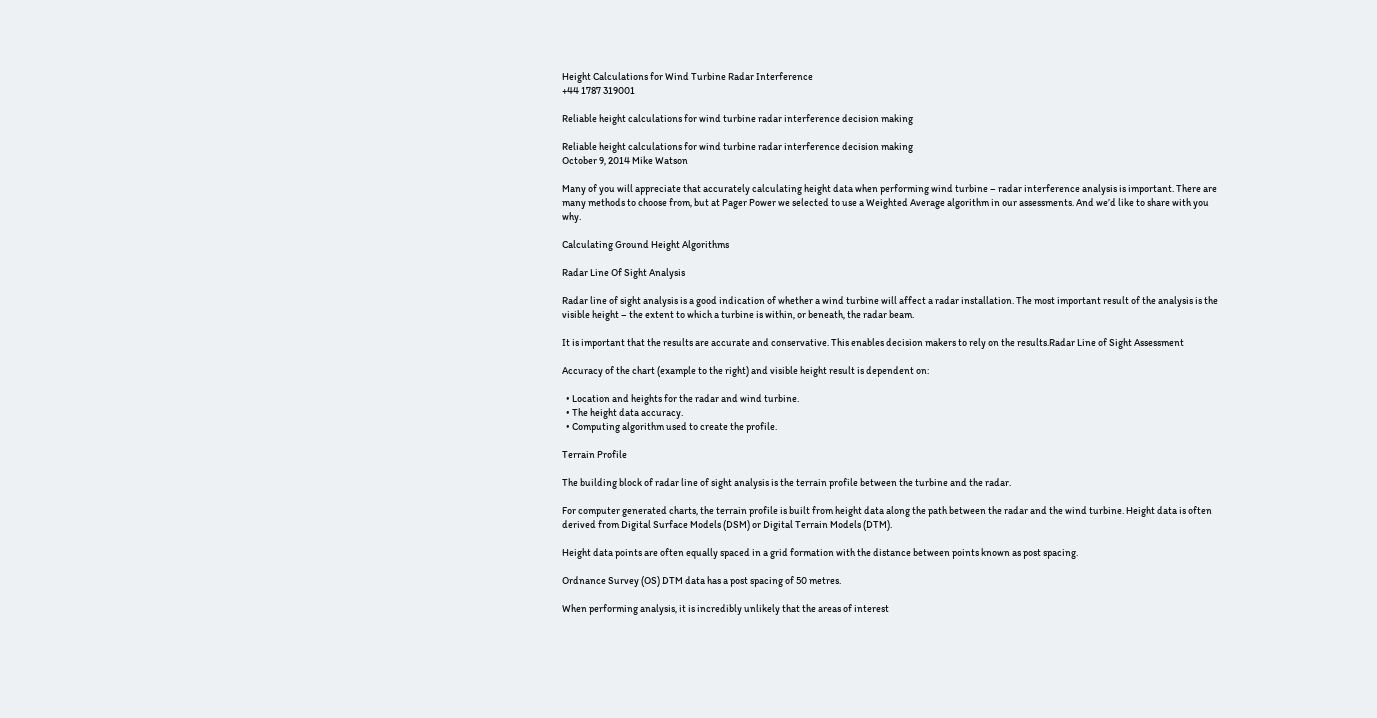Height Calculations for Wind Turbine Radar Interference
+44 1787 319001

Reliable height calculations for wind turbine radar interference decision making

Reliable height calculations for wind turbine radar interference decision making
October 9, 2014 Mike Watson

Many of you will appreciate that accurately calculating height data when performing wind turbine – radar interference analysis is important. There are many methods to choose from, but at Pager Power we selected to use a Weighted Average algorithm in our assessments. And we’d like to share with you why.

Calculating Ground Height Algorithms

Radar Line Of Sight Analysis

Radar line of sight analysis is a good indication of whether a wind turbine will affect a radar installation. The most important result of the analysis is the visible height – the extent to which a turbine is within, or beneath, the radar beam.

It is important that the results are accurate and conservative. This enables decision makers to rely on the results.Radar Line of Sight Assessment

Accuracy of the chart (example to the right) and visible height result is dependent on:

  • Location and heights for the radar and wind turbine.
  • The height data accuracy.
  • Computing algorithm used to create the profile.

Terrain Profile

The building block of radar line of sight analysis is the terrain profile between the turbine and the radar.

For computer generated charts, the terrain profile is built from height data along the path between the radar and the wind turbine. Height data is often derived from Digital Surface Models (DSM) or Digital Terrain Models (DTM).

Height data points are often equally spaced in a grid formation with the distance between points known as post spacing.

Ordnance Survey (OS) DTM data has a post spacing of 50 metres.

When performing analysis, it is incredibly unlikely that the areas of interest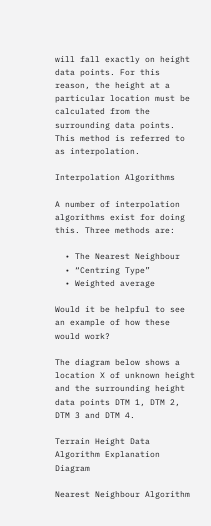will fall exactly on height data points. For this reason, the height at a particular location must be calculated from the surrounding data points.  This method is referred to as interpolation.

Interpolation Algorithms

A number of interpolation algorithms exist for doing this. Three methods are:

  • The Nearest Neighbour
  • “Centring Type”
  • Weighted average

Would it be helpful to see an example of how these would work?

The diagram below shows a location X of unknown height and the surrounding height data points DTM 1, DTM 2, DTM 3 and DTM 4.

Terrain Height Data Algorithm Explanation Diagram

Nearest Neighbour Algorithm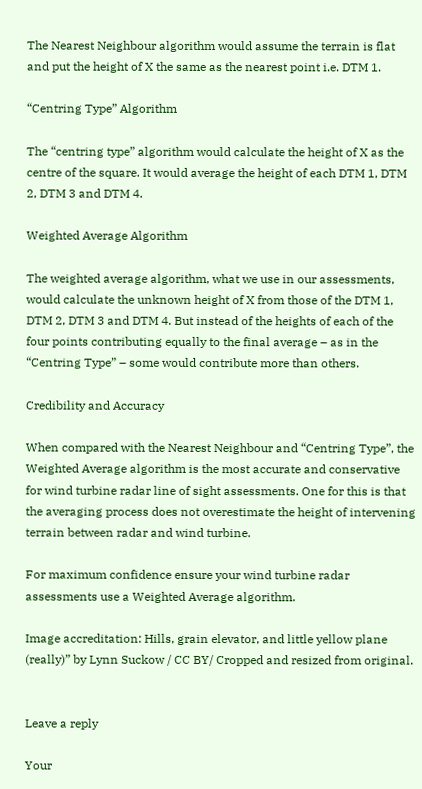The Nearest Neighbour algorithm would assume the terrain is flat and put the height of X the same as the nearest point i.e. DTM 1.

“Centring Type” Algorithm

The “centring type” algorithm would calculate the height of X as the centre of the square. It would average the height of each DTM 1, DTM 2, DTM 3 and DTM 4.

Weighted Average Algorithm

The weighted average algorithm, what we use in our assessments, would calculate the unknown height of X from those of the DTM 1, DTM 2, DTM 3 and DTM 4. But instead of the heights of each of the four points contributing equally to the final average – as in the “Centring Type” – some would contribute more than others.

Credibility and Accuracy

When compared with the Nearest Neighbour and “Centring Type”, the Weighted Average algorithm is the most accurate and conservative for wind turbine radar line of sight assessments. One for this is that the averaging process does not overestimate the height of intervening terrain between radar and wind turbine.

For maximum confidence ensure your wind turbine radar assessments use a Weighted Average algorithm.

Image accreditation: Hills, grain elevator, and little yellow plane (really)” by Lynn Suckow / CC BY/ Cropped and resized from original.


Leave a reply

Your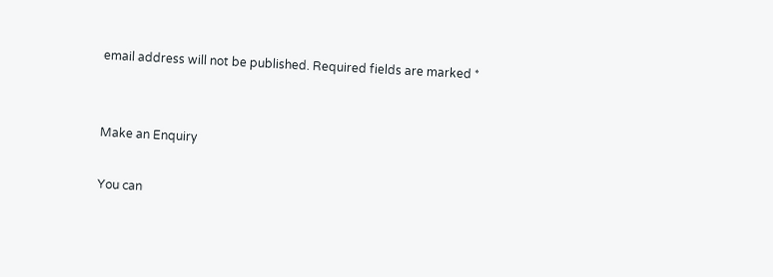email address will not be published. Required fields are marked *


Make an Enquiry

You can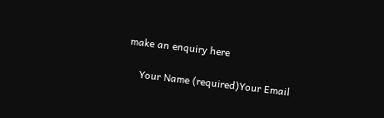make an enquiry here

    Your Name (required)Your Email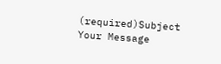(required)Subject Your Message